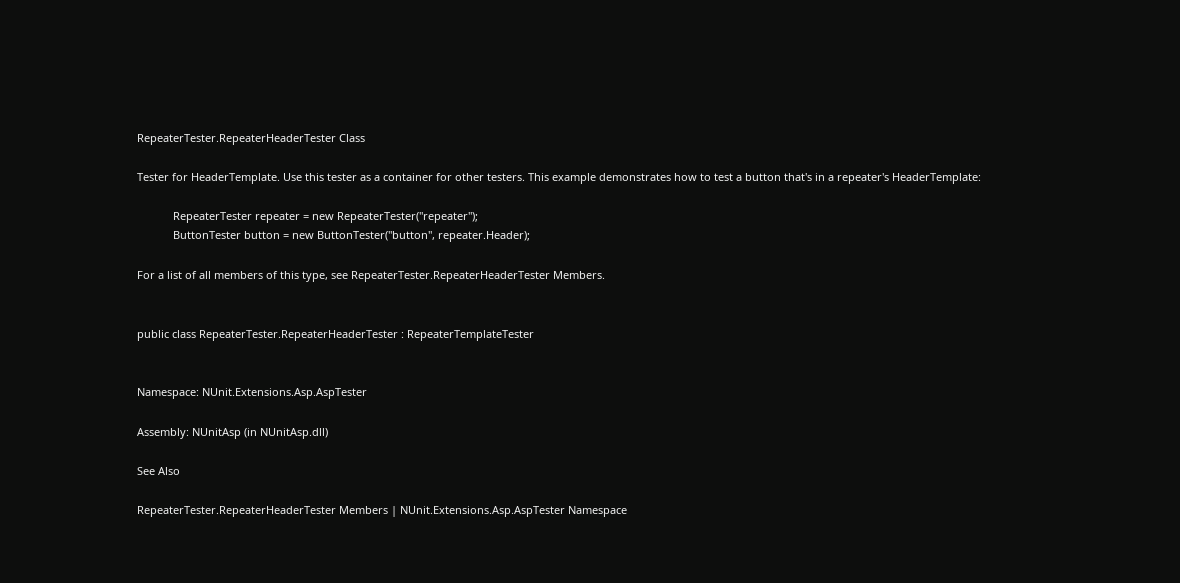RepeaterTester.RepeaterHeaderTester Class

Tester for HeaderTemplate. Use this tester as a container for other testers. This example demonstrates how to test a button that's in a repeater's HeaderTemplate:

            RepeaterTester repeater = new RepeaterTester("repeater");
            ButtonTester button = new ButtonTester("button", repeater.Header);

For a list of all members of this type, see RepeaterTester.RepeaterHeaderTester Members.


public class RepeaterTester.RepeaterHeaderTester : RepeaterTemplateTester


Namespace: NUnit.Extensions.Asp.AspTester

Assembly: NUnitAsp (in NUnitAsp.dll)

See Also

RepeaterTester.RepeaterHeaderTester Members | NUnit.Extensions.Asp.AspTester Namespace